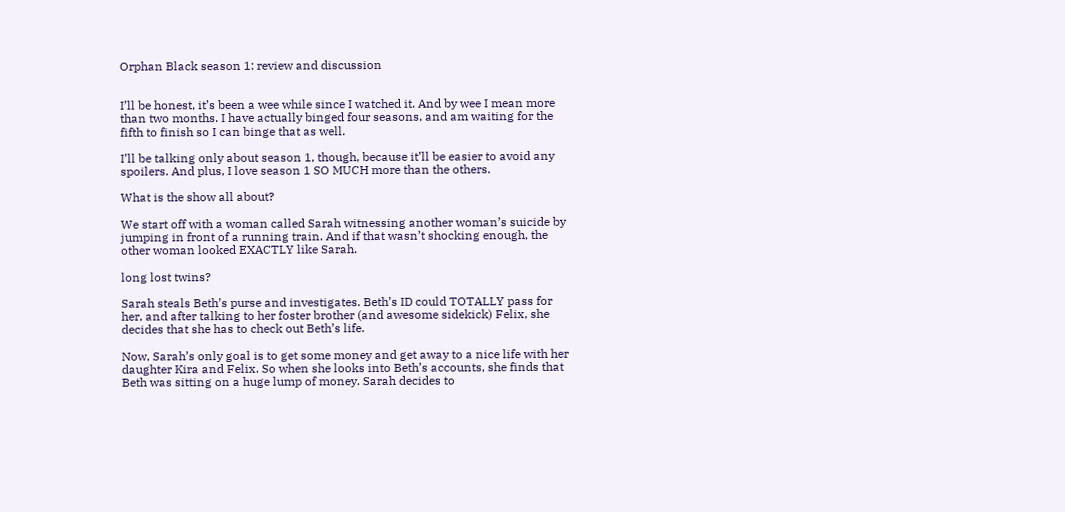Orphan Black season 1: review and discussion


I’ll be honest, it’s been a wee while since I watched it. And by wee I mean more than two months. I have actually binged four seasons, and am waiting for the fifth to finish so I can binge that as well.

I’ll be talking only about season 1, though, because it’ll be easier to avoid any spoilers. And plus, I love season 1 SO MUCH more than the others.

What is the show all about?

We start off with a woman called Sarah witnessing another woman’s suicide by jumping in front of a running train. And if that wasn’t shocking enough, the other woman looked EXACTLY like Sarah.

long lost twins?

Sarah steals Beth’s purse and investigates. Beth’s ID could TOTALLY pass for her, and after talking to her foster brother (and awesome sidekick) Felix, she decides that she has to check out Beth’s life.

Now, Sarah’s only goal is to get some money and get away to a nice life with her daughter Kira and Felix. So when she looks into Beth’s accounts, she finds that Beth was sitting on a huge lump of money. Sarah decides to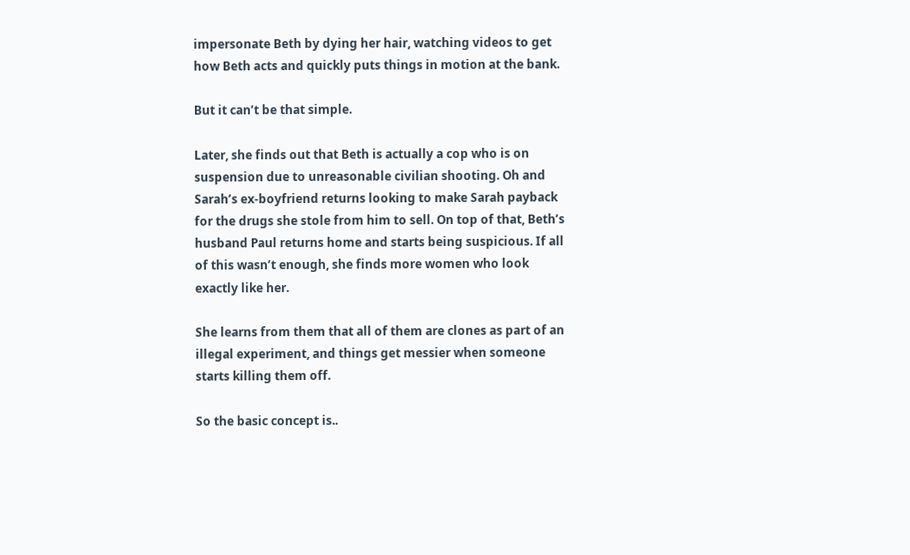impersonate Beth by dying her hair, watching videos to get how Beth acts and quickly puts things in motion at the bank.

But it can’t be that simple.

Later, she finds out that Beth is actually a cop who is on suspension due to unreasonable civilian shooting. Oh and Sarah’s ex-boyfriend returns looking to make Sarah payback for the drugs she stole from him to sell. On top of that, Beth’s husband Paul returns home and starts being suspicious. If all of this wasn’t enough, she finds more women who look exactly like her.

She learns from them that all of them are clones as part of an illegal experiment, and things get messier when someone starts killing them off.

So the basic concept is..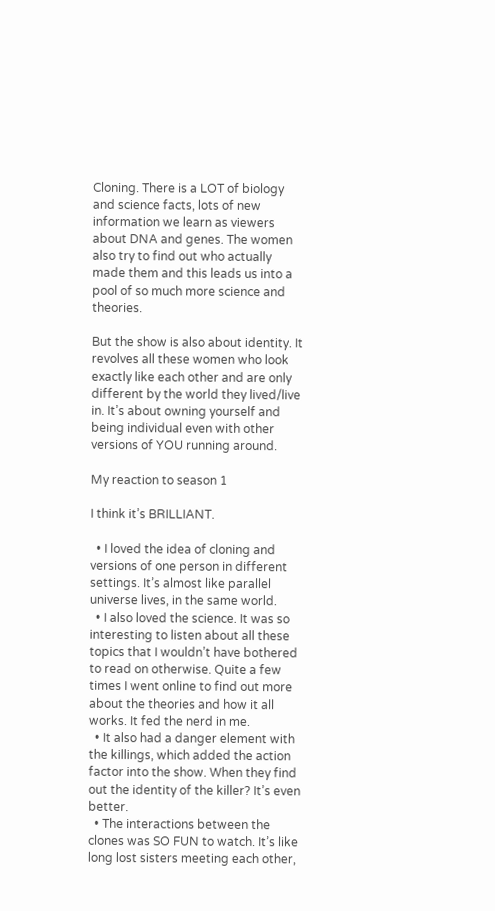Cloning. There is a LOT of biology and science facts, lots of new information we learn as viewers about DNA and genes. The women also try to find out who actually made them and this leads us into a pool of so much more science and theories.

But the show is also about identity. It revolves all these women who look exactly like each other and are only different by the world they lived/live in. It’s about owning yourself and being individual even with other versions of YOU running around.

My reaction to season 1

I think it’s BRILLIANT.

  • I loved the idea of cloning and versions of one person in different settings. It’s almost like parallel universe lives, in the same world.
  • I also loved the science. It was so interesting to listen about all these topics that I wouldn’t have bothered to read on otherwise. Quite a few times I went online to find out more about the theories and how it all works. It fed the nerd in me.
  • It also had a danger element with the killings, which added the action factor into the show. When they find out the identity of the killer? It’s even better.
  • The interactions between the clones was SO FUN to watch. It’s like long lost sisters meeting each other,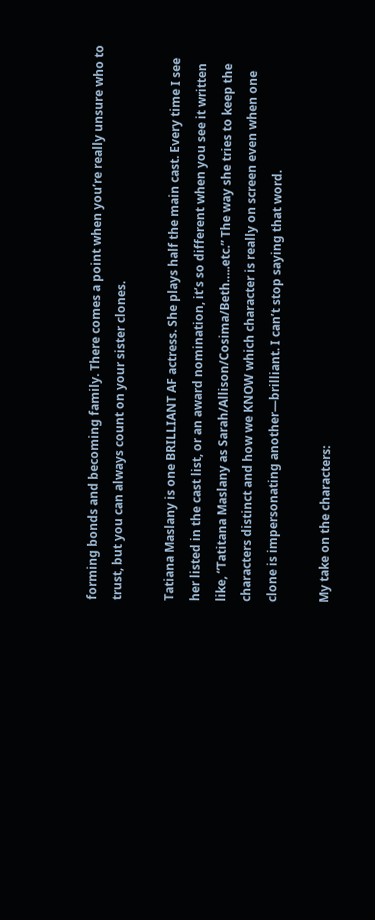forming bonds and becoming family. There comes a point when you’re really unsure who to trust, but you can always count on your sister clones.

Tatiana Maslany is one BRILLIANT AF actress. She plays half the main cast. Every time I see her listed in the cast list, or an award nomination, it’s so different when you see it written like, “Tatitana Maslany as Sarah/Allison/Cosima/Beth…..etc.” The way she tries to keep the characters distinct and how we KNOW which character is really on screen even when one clone is impersonating another—brilliant. I can’t stop saying that word.

My take on the characters: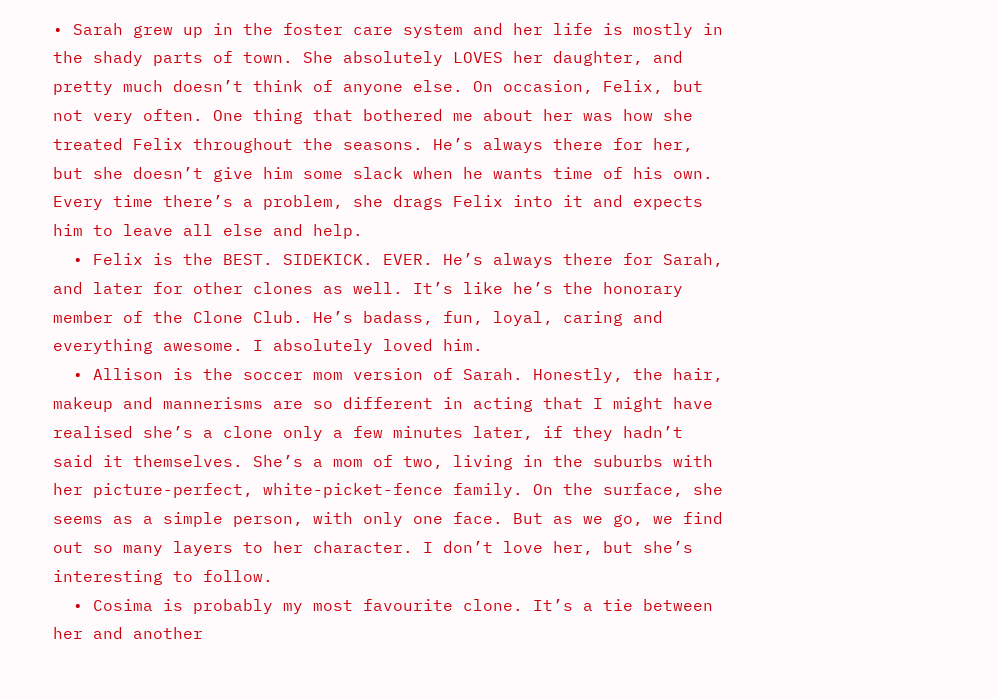• Sarah grew up in the foster care system and her life is mostly in the shady parts of town. She absolutely LOVES her daughter, and pretty much doesn’t think of anyone else. On occasion, Felix, but not very often. One thing that bothered me about her was how she treated Felix throughout the seasons. He’s always there for her, but she doesn’t give him some slack when he wants time of his own. Every time there’s a problem, she drags Felix into it and expects him to leave all else and help.
  • Felix is the BEST. SIDEKICK. EVER. He’s always there for Sarah, and later for other clones as well. It’s like he’s the honorary member of the Clone Club. He’s badass, fun, loyal, caring and everything awesome. I absolutely loved him.
  • Allison is the soccer mom version of Sarah. Honestly, the hair, makeup and mannerisms are so different in acting that I might have realised she’s a clone only a few minutes later, if they hadn’t said it themselves. She’s a mom of two, living in the suburbs with her picture-perfect, white-picket-fence family. On the surface, she seems as a simple person, with only one face. But as we go, we find out so many layers to her character. I don’t love her, but she’s interesting to follow.
  • Cosima is probably my most favourite clone. It’s a tie between her and another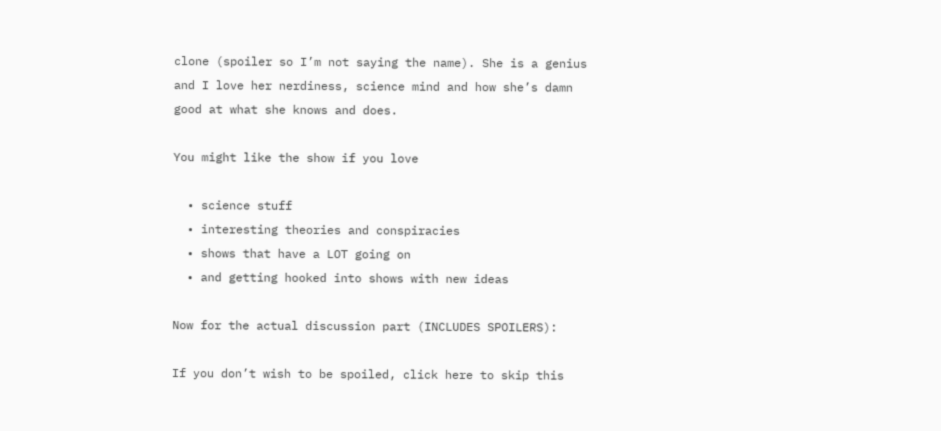clone (spoiler so I’m not saying the name). She is a genius and I love her nerdiness, science mind and how she’s damn good at what she knows and does.

You might like the show if you love

  • science stuff
  • interesting theories and conspiracies
  • shows that have a LOT going on
  • and getting hooked into shows with new ideas

Now for the actual discussion part (INCLUDES SPOILERS):

If you don’t wish to be spoiled, click here to skip this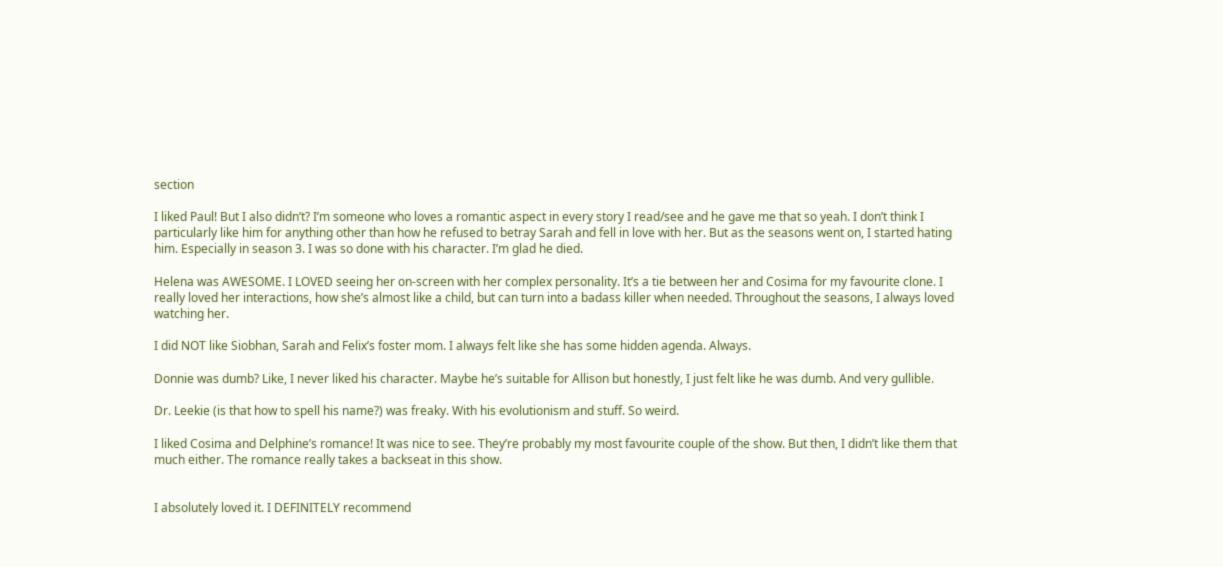section

I liked Paul! But I also didn’t? I’m someone who loves a romantic aspect in every story I read/see and he gave me that so yeah. I don’t think I particularly like him for anything other than how he refused to betray Sarah and fell in love with her. But as the seasons went on, I started hating him. Especially in season 3. I was so done with his character. I’m glad he died.

Helena was AWESOME. I LOVED seeing her on-screen with her complex personality. It’s a tie between her and Cosima for my favourite clone. I really loved her interactions, how she’s almost like a child, but can turn into a badass killer when needed. Throughout the seasons, I always loved watching her.

I did NOT like Siobhan, Sarah and Felix’s foster mom. I always felt like she has some hidden agenda. Always.

Donnie was dumb? Like, I never liked his character. Maybe he’s suitable for Allison but honestly, I just felt like he was dumb. And very gullible.

Dr. Leekie (is that how to spell his name?) was freaky. With his evolutionism and stuff. So weird.

I liked Cosima and Delphine’s romance! It was nice to see. They’re probably my most favourite couple of the show. But then, I didn’t like them that much either. The romance really takes a backseat in this show.


I absolutely loved it. I DEFINITELY recommend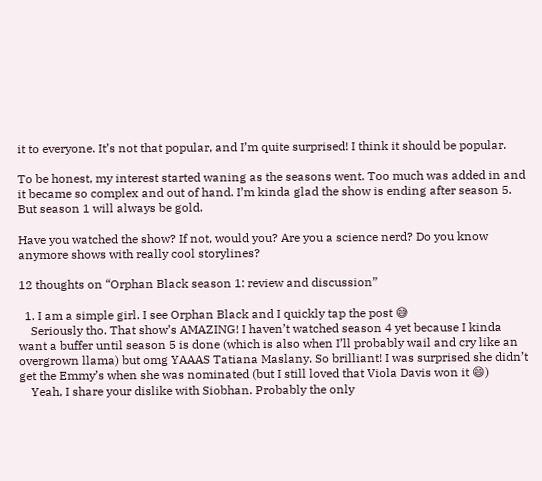it to everyone. It’s not that popular, and I’m quite surprised! I think it should be popular.

To be honest, my interest started waning as the seasons went. Too much was added in and it became so complex and out of hand. I’m kinda glad the show is ending after season 5. But season 1 will always be gold.

Have you watched the show? If not, would you? Are you a science nerd? Do you know anymore shows with really cool storylines?

12 thoughts on “Orphan Black season 1: review and discussion”

  1. I am a simple girl. I see Orphan Black and I quickly tap the post 😅
    Seriously tho. That show’s AMAZING! I haven’t watched season 4 yet because I kinda want a buffer until season 5 is done (which is also when I’ll probably wail and cry like an overgrown llama) but omg YAAAS Tatiana Maslany. So brilliant! I was surprised she didn’t get the Emmy’s when she was nominated (but I still loved that Viola Davis won it 😄)
    Yeah, I share your dislike with Siobhan. Probably the only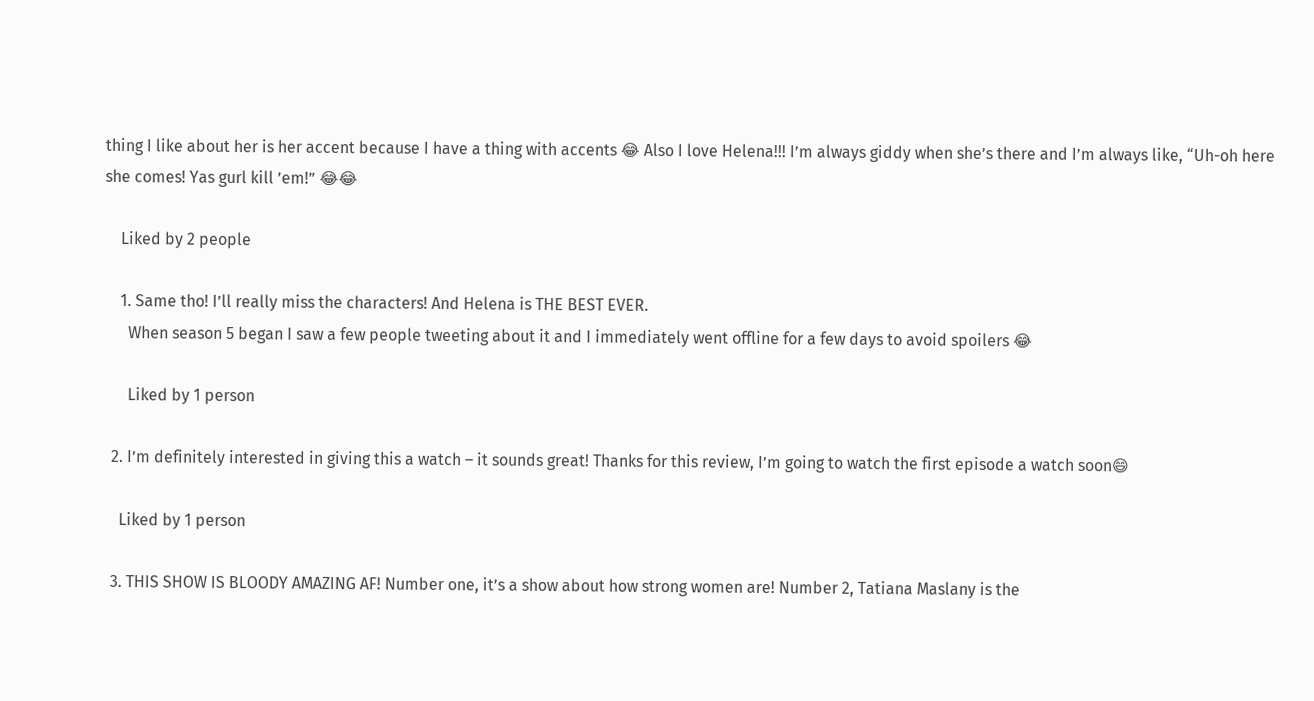thing I like about her is her accent because I have a thing with accents 😂 Also I love Helena!!! I’m always giddy when she’s there and I’m always like, “Uh-oh here she comes! Yas gurl kill ’em!” 😂😂

    Liked by 2 people

    1. Same tho! I’ll really miss the characters! And Helena is THE BEST EVER.
      When season 5 began I saw a few people tweeting about it and I immediately went offline for a few days to avoid spoilers 😂

      Liked by 1 person

  2. I’m definitely interested in giving this a watch – it sounds great! Thanks for this review, I’m going to watch the first episode a watch soon😄

    Liked by 1 person

  3. THIS SHOW IS BLOODY AMAZING AF! Number one, it’s a show about how strong women are! Number 2, Tatiana Maslany is the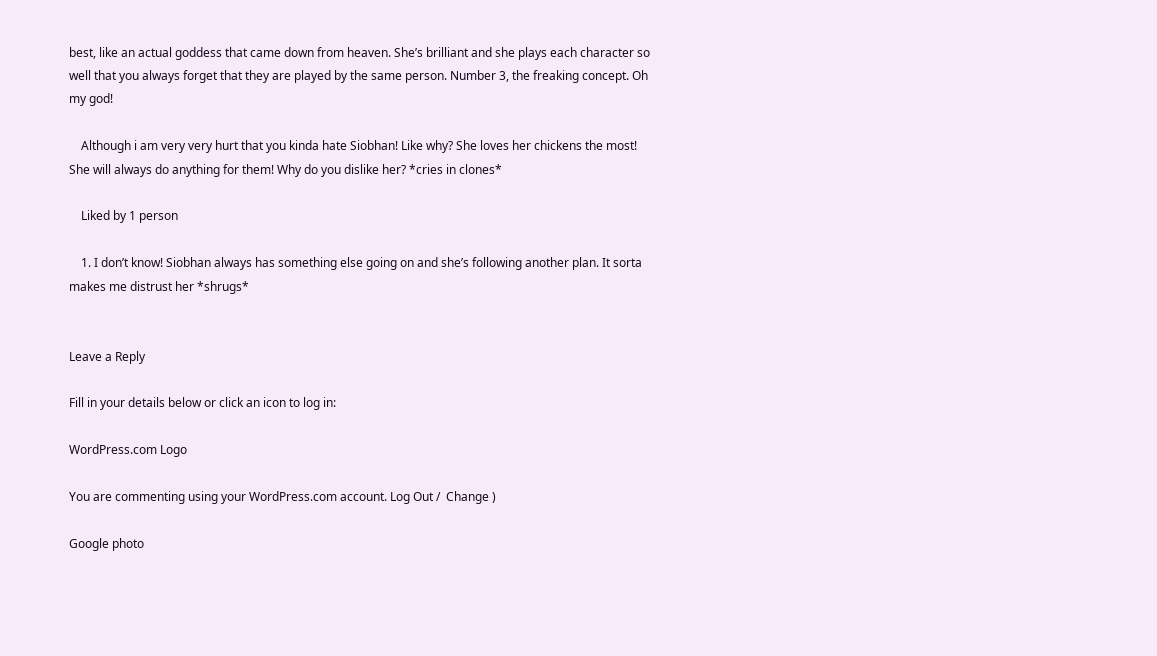best, like an actual goddess that came down from heaven. She’s brilliant and she plays each character so well that you always forget that they are played by the same person. Number 3, the freaking concept. Oh my god!

    Although i am very very hurt that you kinda hate Siobhan! Like why? She loves her chickens the most! She will always do anything for them! Why do you dislike her? *cries in clones*

    Liked by 1 person

    1. I don’t know! Siobhan always has something else going on and she’s following another plan. It sorta makes me distrust her *shrugs*


Leave a Reply

Fill in your details below or click an icon to log in:

WordPress.com Logo

You are commenting using your WordPress.com account. Log Out /  Change )

Google photo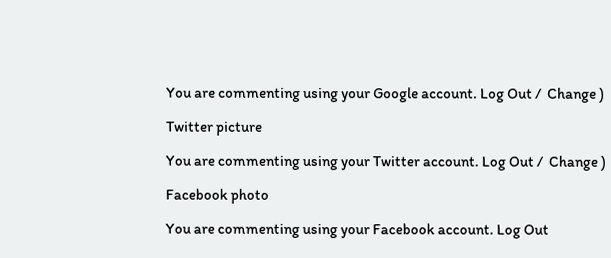You are commenting using your Google account. Log Out /  Change )

Twitter picture

You are commenting using your Twitter account. Log Out /  Change )

Facebook photo

You are commenting using your Facebook account. Log Out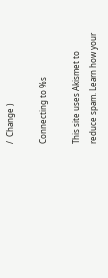/  Change )

Connecting to %s

This site uses Akismet to reduce spam. Learn how your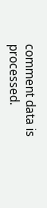comment data is processed.